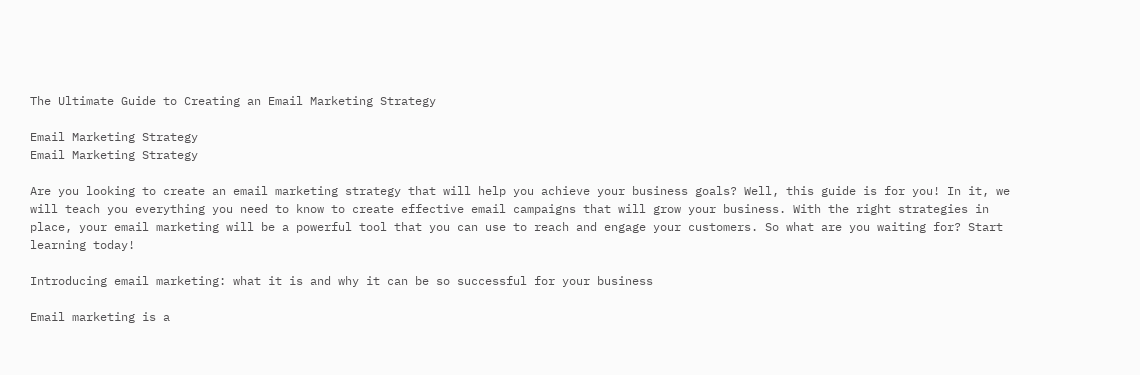The Ultimate Guide to Creating an Email Marketing Strategy

Email Marketing Strategy
Email Marketing Strategy

Are you looking to create an email marketing strategy that will help you achieve your business goals? Well, this guide is for you! In it, we will teach you everything you need to know to create effective email campaigns that will grow your business. With the right strategies in place, your email marketing will be a powerful tool that you can use to reach and engage your customers. So what are you waiting for? Start learning today!

Introducing email marketing: what it is and why it can be so successful for your business

Email marketing is a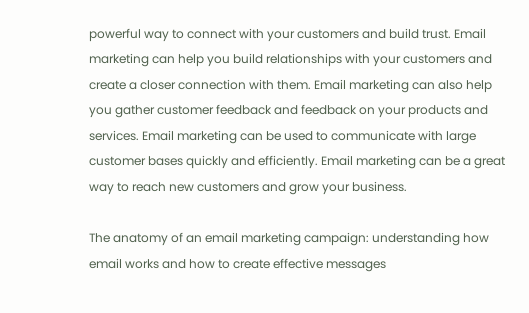powerful way to connect with your customers and build trust. Email marketing can help you build relationships with your customers and create a closer connection with them. Email marketing can also help you gather customer feedback and feedback on your products and services. Email marketing can be used to communicate with large customer bases quickly and efficiently. Email marketing can be a great way to reach new customers and grow your business.

The anatomy of an email marketing campaign: understanding how email works and how to create effective messages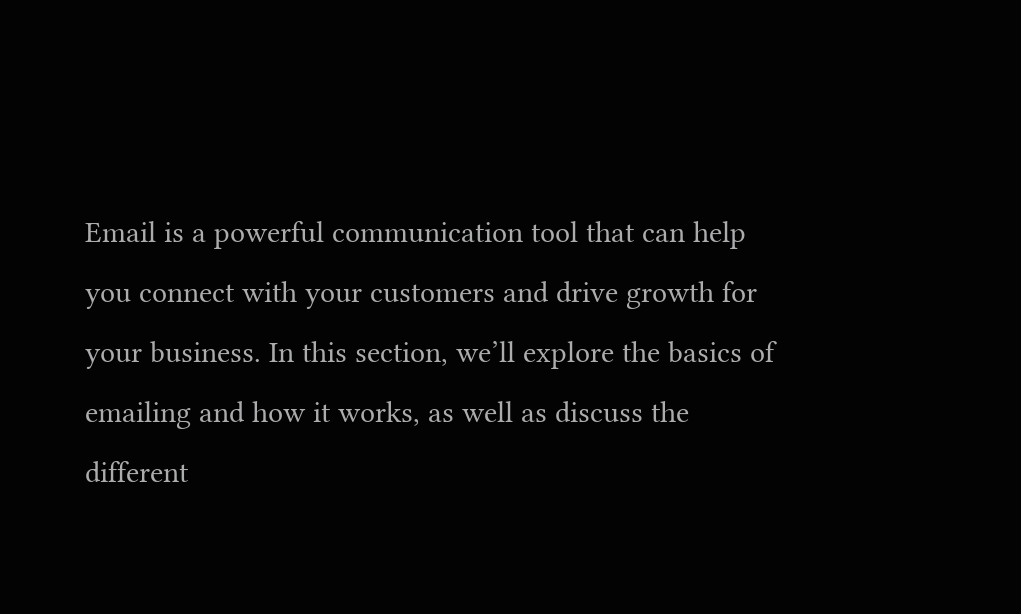Email is a powerful communication tool that can help you connect with your customers and drive growth for your business. In this section, we’ll explore the basics of emailing and how it works, as well as discuss the different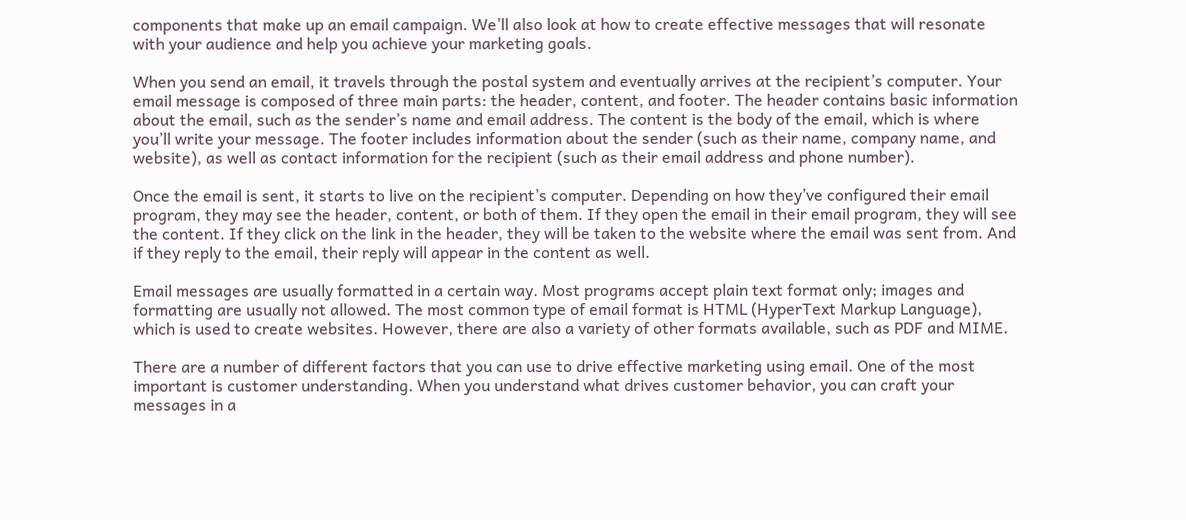components that make up an email campaign. We’ll also look at how to create effective messages that will resonate with your audience and help you achieve your marketing goals.

When you send an email, it travels through the postal system and eventually arrives at the recipient’s computer. Your email message is composed of three main parts: the header, content, and footer. The header contains basic information about the email, such as the sender’s name and email address. The content is the body of the email, which is where you’ll write your message. The footer includes information about the sender (such as their name, company name, and website), as well as contact information for the recipient (such as their email address and phone number).

Once the email is sent, it starts to live on the recipient’s computer. Depending on how they’ve configured their email program, they may see the header, content, or both of them. If they open the email in their email program, they will see the content. If they click on the link in the header, they will be taken to the website where the email was sent from. And if they reply to the email, their reply will appear in the content as well.

Email messages are usually formatted in a certain way. Most programs accept plain text format only; images and formatting are usually not allowed. The most common type of email format is HTML (HyperText Markup Language), which is used to create websites. However, there are also a variety of other formats available, such as PDF and MIME.

There are a number of different factors that you can use to drive effective marketing using email. One of the most important is customer understanding. When you understand what drives customer behavior, you can craft your messages in a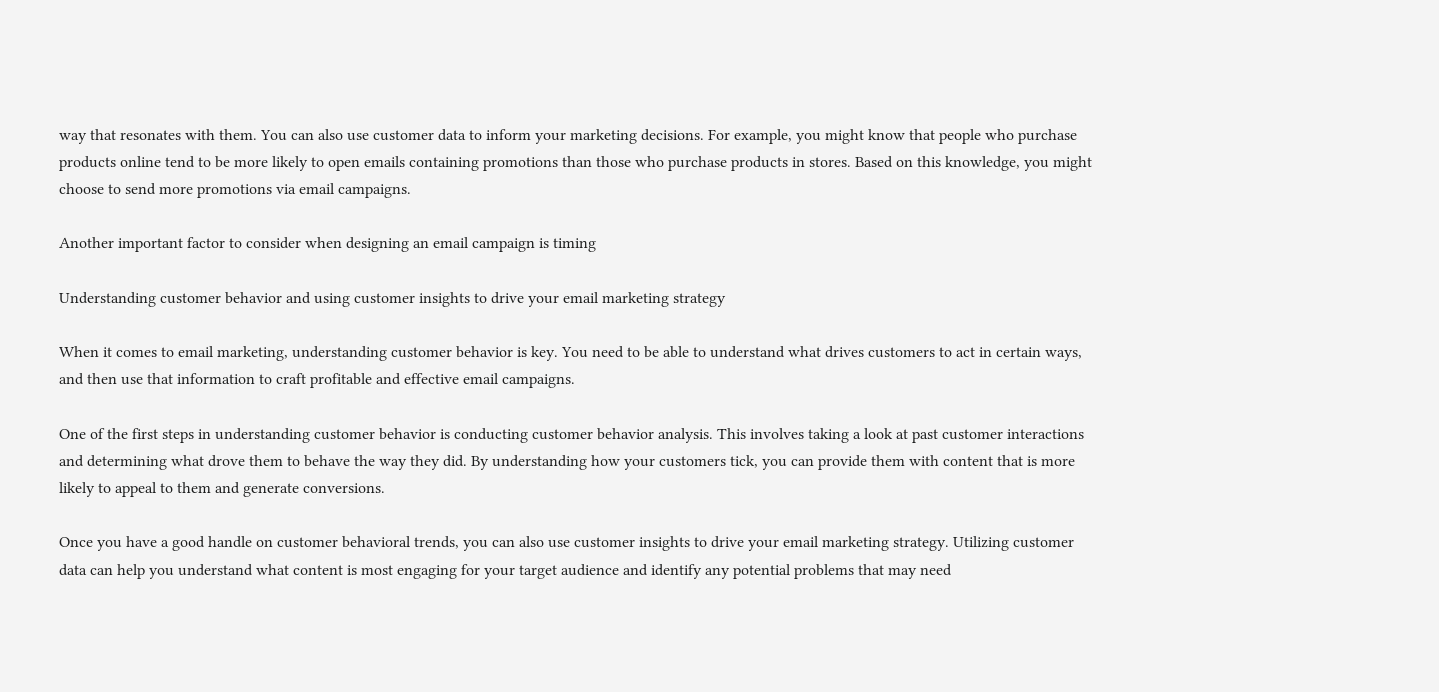way that resonates with them. You can also use customer data to inform your marketing decisions. For example, you might know that people who purchase products online tend to be more likely to open emails containing promotions than those who purchase products in stores. Based on this knowledge, you might choose to send more promotions via email campaigns.

Another important factor to consider when designing an email campaign is timing

Understanding customer behavior and using customer insights to drive your email marketing strategy

When it comes to email marketing, understanding customer behavior is key. You need to be able to understand what drives customers to act in certain ways, and then use that information to craft profitable and effective email campaigns.

One of the first steps in understanding customer behavior is conducting customer behavior analysis. This involves taking a look at past customer interactions and determining what drove them to behave the way they did. By understanding how your customers tick, you can provide them with content that is more likely to appeal to them and generate conversions.

Once you have a good handle on customer behavioral trends, you can also use customer insights to drive your email marketing strategy. Utilizing customer data can help you understand what content is most engaging for your target audience and identify any potential problems that may need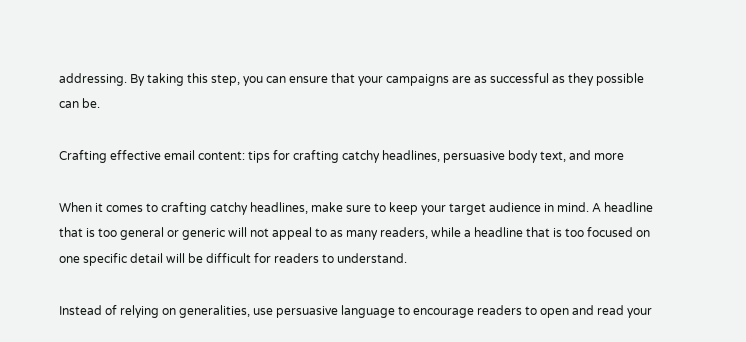addressing. By taking this step, you can ensure that your campaigns are as successful as they possible can be.

Crafting effective email content: tips for crafting catchy headlines, persuasive body text, and more

When it comes to crafting catchy headlines, make sure to keep your target audience in mind. A headline that is too general or generic will not appeal to as many readers, while a headline that is too focused on one specific detail will be difficult for readers to understand.

Instead of relying on generalities, use persuasive language to encourage readers to open and read your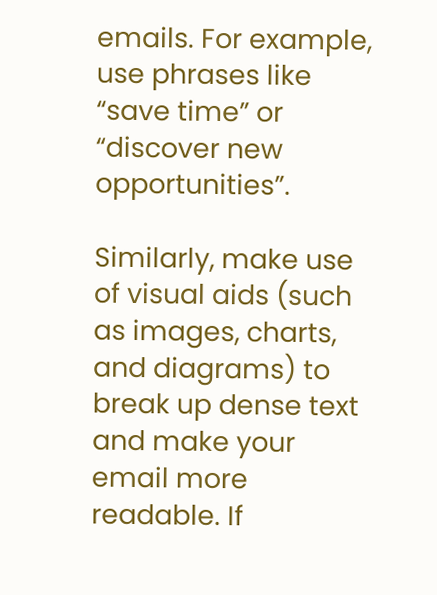emails. For example, use phrases like “save time” or “discover new opportunities”.

Similarly, make use of visual aids (such as images, charts, and diagrams) to break up dense text and make your email more readable. If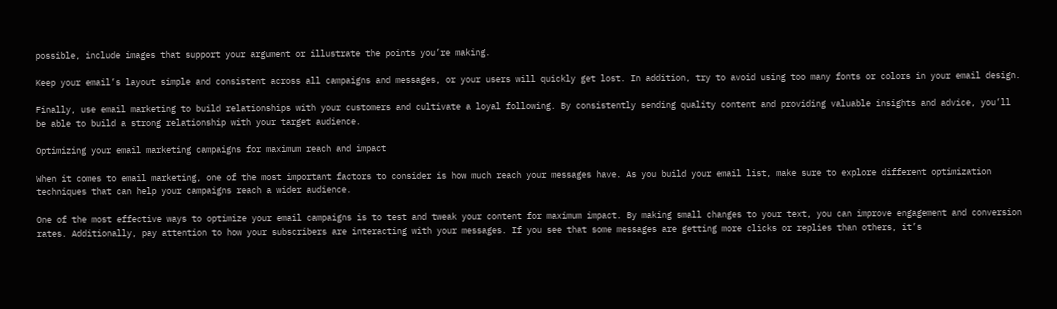possible, include images that support your argument or illustrate the points you’re making.

Keep your email’s layout simple and consistent across all campaigns and messages, or your users will quickly get lost. In addition, try to avoid using too many fonts or colors in your email design.

Finally, use email marketing to build relationships with your customers and cultivate a loyal following. By consistently sending quality content and providing valuable insights and advice, you’ll be able to build a strong relationship with your target audience.

Optimizing your email marketing campaigns for maximum reach and impact

When it comes to email marketing, one of the most important factors to consider is how much reach your messages have. As you build your email list, make sure to explore different optimization techniques that can help your campaigns reach a wider audience.

One of the most effective ways to optimize your email campaigns is to test and tweak your content for maximum impact. By making small changes to your text, you can improve engagement and conversion rates. Additionally, pay attention to how your subscribers are interacting with your messages. If you see that some messages are getting more clicks or replies than others, it’s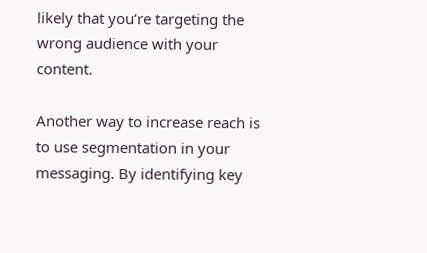likely that you’re targeting the wrong audience with your content.

Another way to increase reach is to use segmentation in your messaging. By identifying key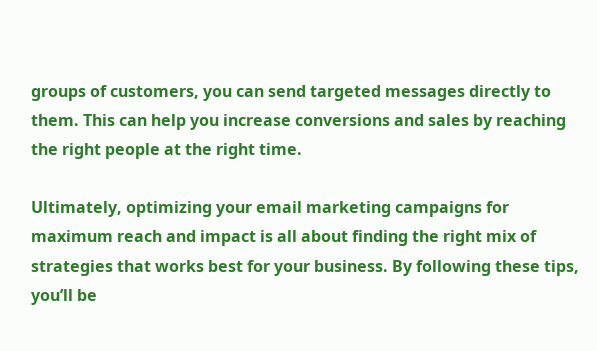groups of customers, you can send targeted messages directly to them. This can help you increase conversions and sales by reaching the right people at the right time.

Ultimately, optimizing your email marketing campaigns for maximum reach and impact is all about finding the right mix of strategies that works best for your business. By following these tips, you’ll be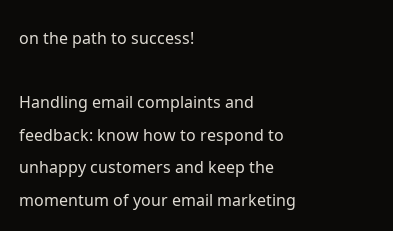on the path to success!

Handling email complaints and feedback: know how to respond to unhappy customers and keep the momentum of your email marketing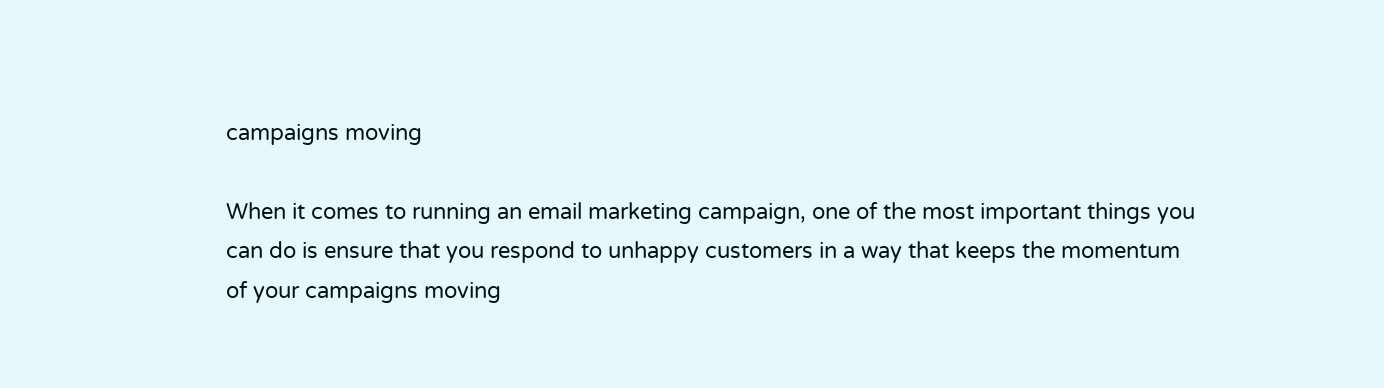campaigns moving

When it comes to running an email marketing campaign, one of the most important things you can do is ensure that you respond to unhappy customers in a way that keeps the momentum of your campaigns moving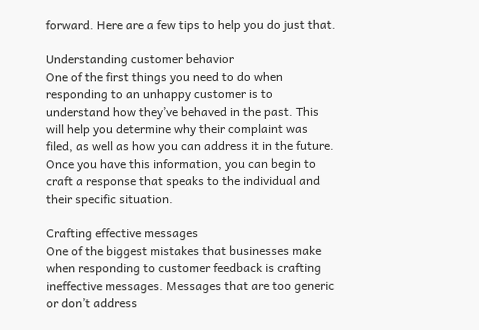forward. Here are a few tips to help you do just that.

Understanding customer behavior
One of the first things you need to do when responding to an unhappy customer is to understand how they’ve behaved in the past. This will help you determine why their complaint was filed, as well as how you can address it in the future. Once you have this information, you can begin to craft a response that speaks to the individual and their specific situation.

Crafting effective messages
One of the biggest mistakes that businesses make when responding to customer feedback is crafting ineffective messages. Messages that are too generic or don’t address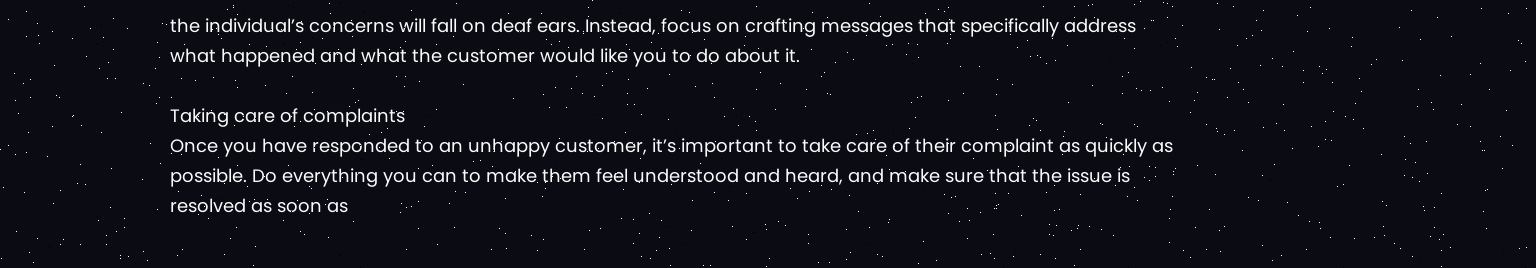the individual’s concerns will fall on deaf ears. Instead, focus on crafting messages that specifically address what happened and what the customer would like you to do about it.

Taking care of complaints
Once you have responded to an unhappy customer, it’s important to take care of their complaint as quickly as possible. Do everything you can to make them feel understood and heard, and make sure that the issue is resolved as soon as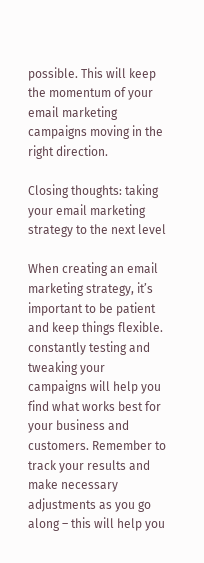possible. This will keep the momentum of your email marketing campaigns moving in the right direction.

Closing thoughts: taking your email marketing strategy to the next level

When creating an email marketing strategy, it’s important to be patient and keep things flexible. constantly testing and tweaking your campaigns will help you find what works best for your business and customers. Remember to track your results and make necessary adjustments as you go along – this will help you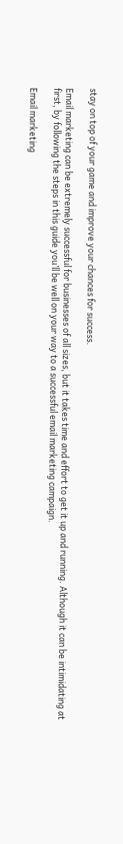stay on top of your game and improve your chances for success.

Email marketing can be extremely successful for businesses of all sizes, but it takes time and effort to get it up and running. Although it can be intimidating at first, by following the steps in this guide you’ll be well on your way to a successful email marketing campaign.

Email marketing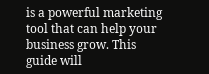is a powerful marketing tool that can help your business grow. This guide will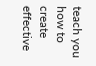teach you how to create effective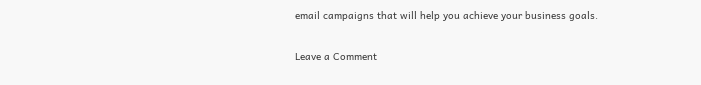email campaigns that will help you achieve your business goals.

Leave a Comment